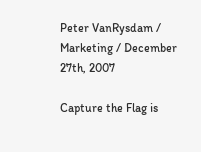Peter VanRysdam / Marketing / December 27th, 2007

Capture the Flag is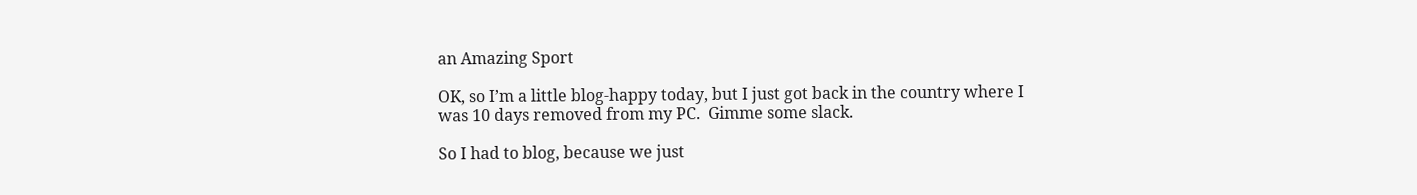an Amazing Sport

OK, so I’m a little blog-happy today, but I just got back in the country where I was 10 days removed from my PC.  Gimme some slack.

So I had to blog, because we just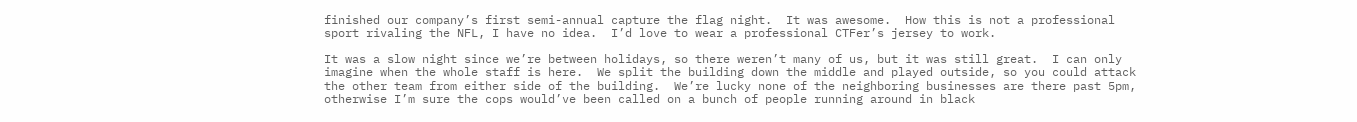finished our company’s first semi-annual capture the flag night.  It was awesome.  How this is not a professional sport rivaling the NFL, I have no idea.  I’d love to wear a professional CTFer’s jersey to work.

It was a slow night since we’re between holidays, so there weren’t many of us, but it was still great.  I can only imagine when the whole staff is here.  We split the building down the middle and played outside, so you could attack the other team from either side of the building.  We’re lucky none of the neighboring businesses are there past 5pm, otherwise I’m sure the cops would’ve been called on a bunch of people running around in black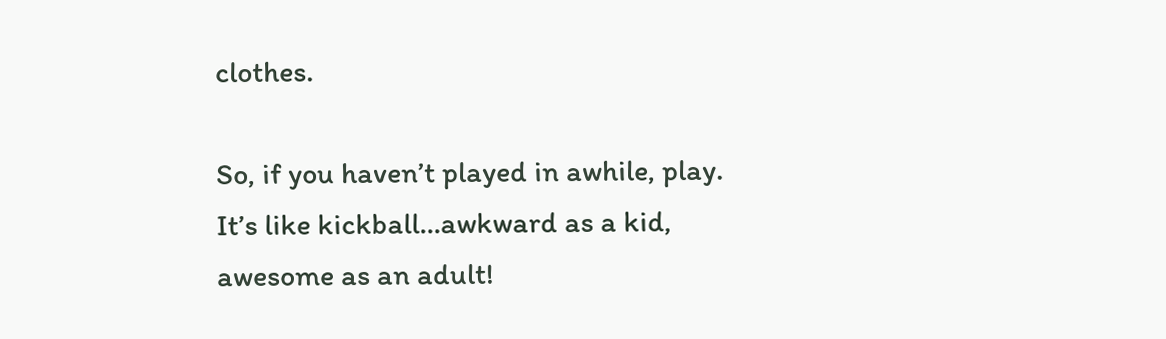clothes.

So, if you haven’t played in awhile, play.  It’s like kickball…awkward as a kid, awesome as an adult!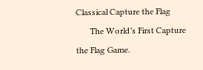Classical Capture the Flag
       The World’s First Capture the Flag Game.